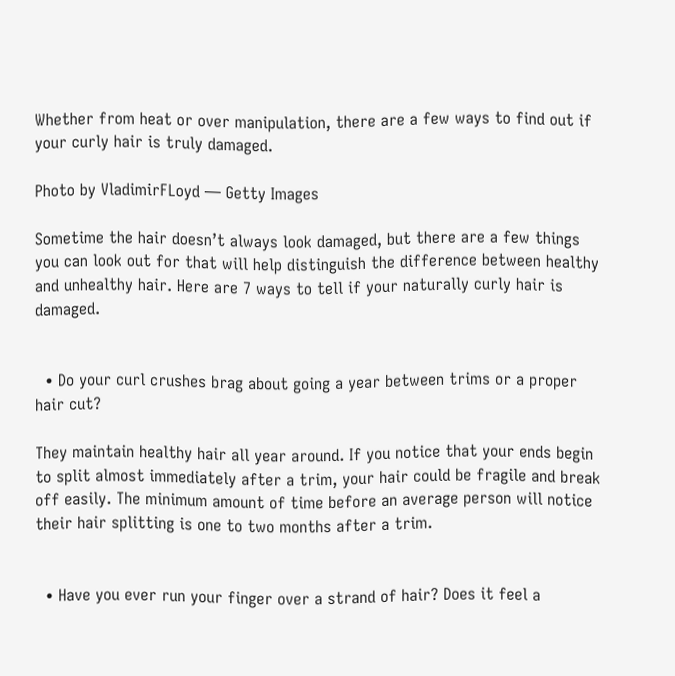Whether from heat or over manipulation, there are a few ways to find out if your curly hair is truly damaged.

Photo by VladimirFLoyd — Getty Images

Sometime the hair doesn’t always look damaged, but there are a few things you can look out for that will help distinguish the difference between healthy and unhealthy hair. Here are 7 ways to tell if your naturally curly hair is damaged.


  • Do your curl crushes brag about going a year between trims or a proper hair cut?

They maintain healthy hair all year around. If you notice that your ends begin to split almost immediately after a trim, your hair could be fragile and break off easily. The minimum amount of time before an average person will notice their hair splitting is one to two months after a trim.


  • Have you ever run your finger over a strand of hair? Does it feel a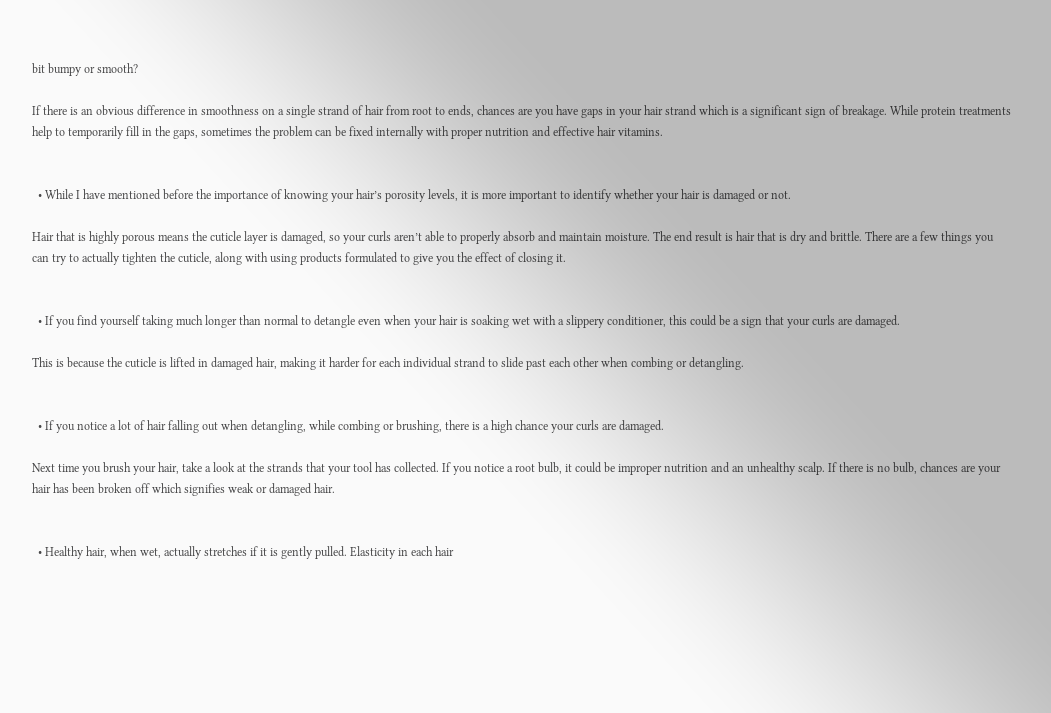bit bumpy or smooth?

If there is an obvious difference in smoothness on a single strand of hair from root to ends, chances are you have gaps in your hair strand which is a significant sign of breakage. While protein treatments help to temporarily fill in the gaps, sometimes the problem can be fixed internally with proper nutrition and effective hair vitamins.


  • While I have mentioned before the importance of knowing your hair’s porosity levels, it is more important to identify whether your hair is damaged or not.

Hair that is highly porous means the cuticle layer is damaged, so your curls aren’t able to properly absorb and maintain moisture. The end result is hair that is dry and brittle. There are a few things you can try to actually tighten the cuticle, along with using products formulated to give you the effect of closing it.


  • If you find yourself taking much longer than normal to detangle even when your hair is soaking wet with a slippery conditioner, this could be a sign that your curls are damaged.

This is because the cuticle is lifted in damaged hair, making it harder for each individual strand to slide past each other when combing or detangling.


  • If you notice a lot of hair falling out when detangling, while combing or brushing, there is a high chance your curls are damaged.

Next time you brush your hair, take a look at the strands that your tool has collected. If you notice a root bulb, it could be improper nutrition and an unhealthy scalp. If there is no bulb, chances are your hair has been broken off which signifies weak or damaged hair.


  • Healthy hair, when wet, actually stretches if it is gently pulled. Elasticity in each hair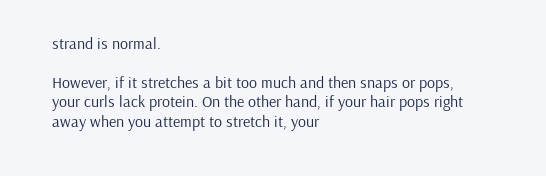strand is normal.

However, if it stretches a bit too much and then snaps or pops, your curls lack protein. On the other hand, if your hair pops right away when you attempt to stretch it, your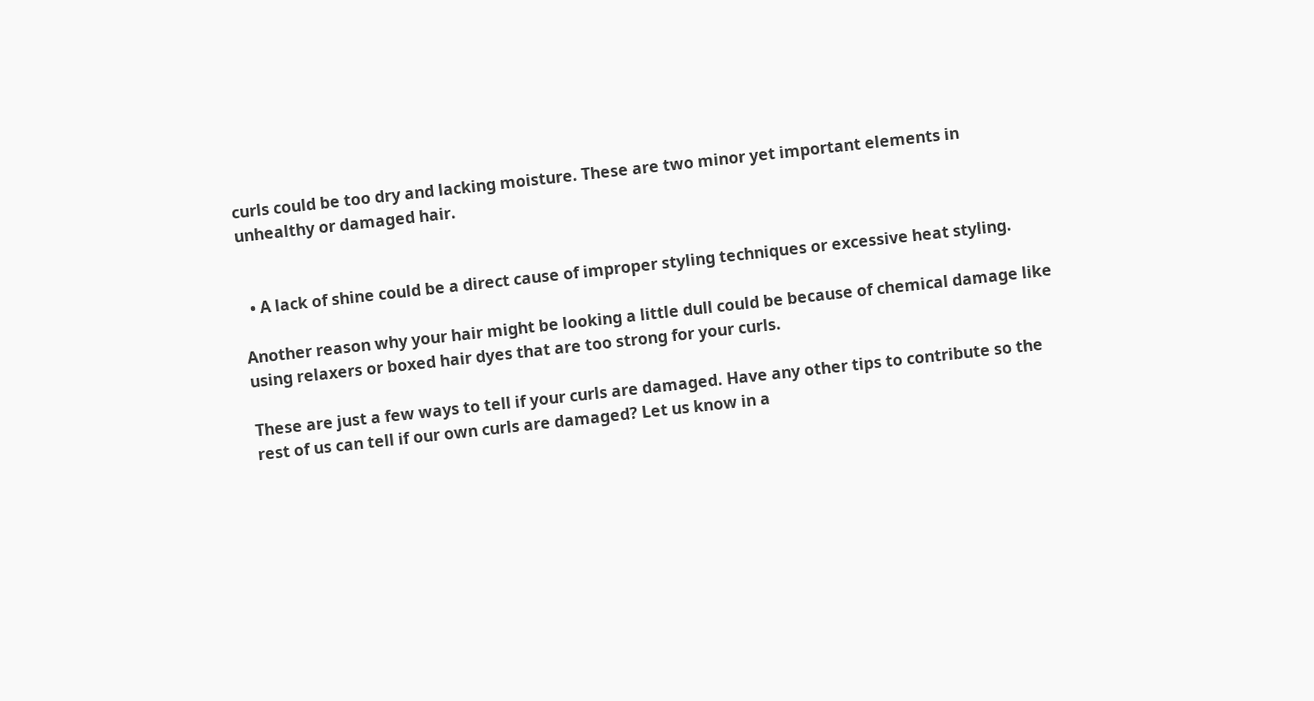curls could be too dry and lacking moisture. These are two minor yet important elements in unhealthy or damaged hair.


  • A lack of shine could be a direct cause of improper styling techniques or excessive heat styling.

Another reason why your hair might be looking a little dull could be because of chemical damage like using relaxers or boxed hair dyes that are too strong for your curls.

These are just a few ways to tell if your curls are damaged. Have any other tips to contribute so the rest of us can tell if our own curls are damaged? Let us know in a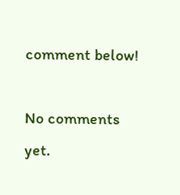comment below!

No comments yet.